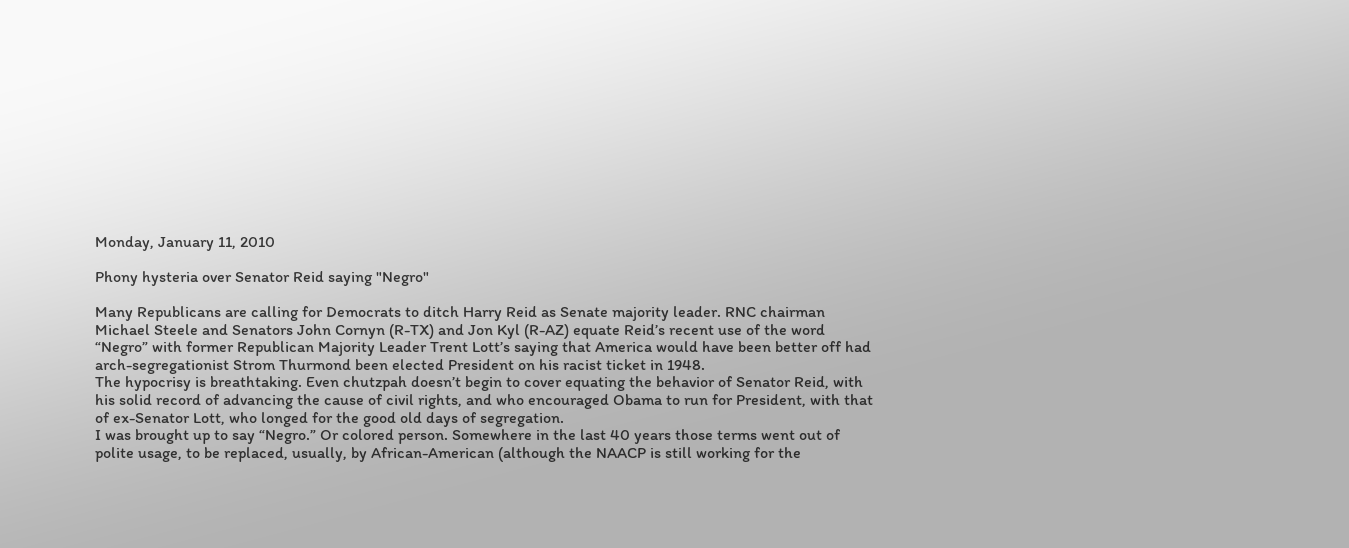Monday, January 11, 2010

Phony hysteria over Senator Reid saying "Negro"

Many Republicans are calling for Democrats to ditch Harry Reid as Senate majority leader. RNC chairman Michael Steele and Senators John Cornyn (R-TX) and Jon Kyl (R-AZ) equate Reid’s recent use of the word “Negro” with former Republican Majority Leader Trent Lott’s saying that America would have been better off had arch-segregationist Strom Thurmond been elected President on his racist ticket in 1948.
The hypocrisy is breathtaking. Even chutzpah doesn’t begin to cover equating the behavior of Senator Reid, with his solid record of advancing the cause of civil rights, and who encouraged Obama to run for President, with that of ex-Senator Lott, who longed for the good old days of segregation.
I was brought up to say “Negro.” Or colored person. Somewhere in the last 40 years those terms went out of polite usage, to be replaced, usually, by African-American (although the NAACP is still working for the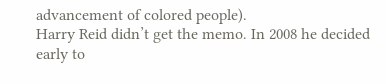advancement of colored people).
Harry Reid didn’t get the memo. In 2008 he decided early to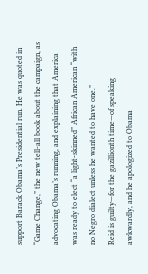support Barack Obama’s Presidential run. He was quoted in “Game Change,” the new tell-all book about the campaign, as advocating Obama’s running, and explaining that America was ready to elect “a light-skinned” African American “with no Negro dialect unless he wanted to have one.”
Reid is guilty—for the gazillionth time—of speaking awkwardly, and he apologized to Obama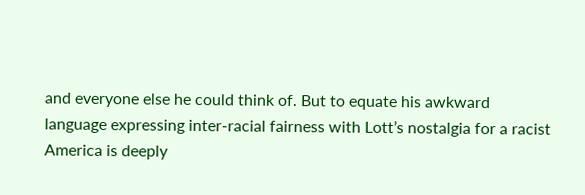and everyone else he could think of. But to equate his awkward language expressing inter-racial fairness with Lott’s nostalgia for a racist America is deeply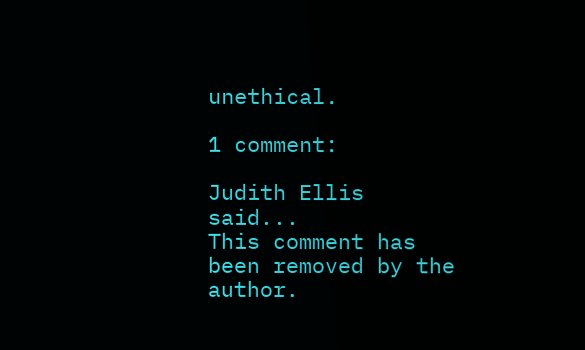unethical.

1 comment:

Judith Ellis said...
This comment has been removed by the author.